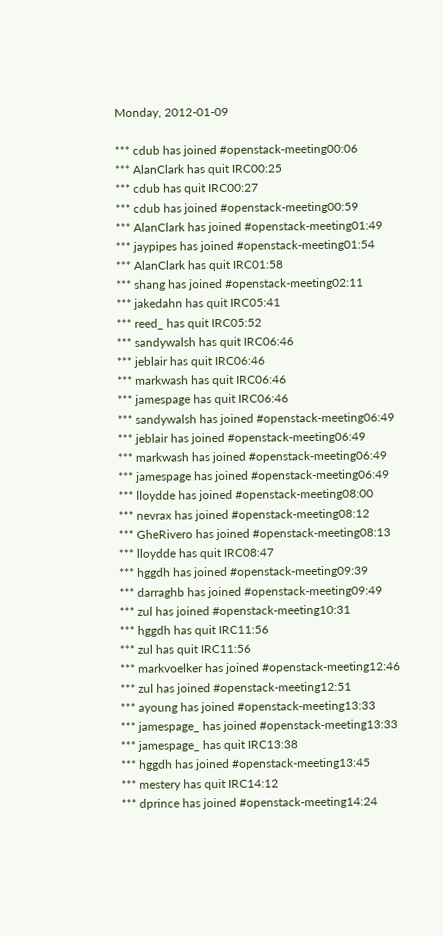Monday, 2012-01-09

*** cdub has joined #openstack-meeting00:06
*** AlanClark has quit IRC00:25
*** cdub has quit IRC00:27
*** cdub has joined #openstack-meeting00:59
*** AlanClark has joined #openstack-meeting01:49
*** jaypipes has joined #openstack-meeting01:54
*** AlanClark has quit IRC01:58
*** shang has joined #openstack-meeting02:11
*** jakedahn has quit IRC05:41
*** reed_ has quit IRC05:52
*** sandywalsh has quit IRC06:46
*** jeblair has quit IRC06:46
*** markwash has quit IRC06:46
*** jamespage has quit IRC06:46
*** sandywalsh has joined #openstack-meeting06:49
*** jeblair has joined #openstack-meeting06:49
*** markwash has joined #openstack-meeting06:49
*** jamespage has joined #openstack-meeting06:49
*** lloydde has joined #openstack-meeting08:00
*** nevrax has joined #openstack-meeting08:12
*** GheRivero has joined #openstack-meeting08:13
*** lloydde has quit IRC08:47
*** hggdh has joined #openstack-meeting09:39
*** darraghb has joined #openstack-meeting09:49
*** zul has joined #openstack-meeting10:31
*** hggdh has quit IRC11:56
*** zul has quit IRC11:56
*** markvoelker has joined #openstack-meeting12:46
*** zul has joined #openstack-meeting12:51
*** ayoung has joined #openstack-meeting13:33
*** jamespage_ has joined #openstack-meeting13:33
*** jamespage_ has quit IRC13:38
*** hggdh has joined #openstack-meeting13:45
*** mestery has quit IRC14:12
*** dprince has joined #openstack-meeting14:24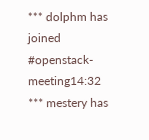*** dolphm has joined #openstack-meeting14:32
*** mestery has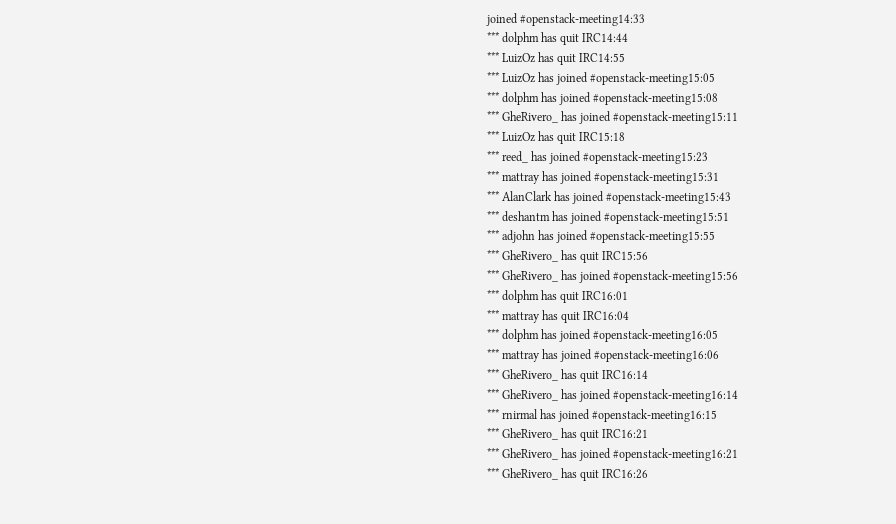joined #openstack-meeting14:33
*** dolphm has quit IRC14:44
*** LuizOz has quit IRC14:55
*** LuizOz has joined #openstack-meeting15:05
*** dolphm has joined #openstack-meeting15:08
*** GheRivero_ has joined #openstack-meeting15:11
*** LuizOz has quit IRC15:18
*** reed_ has joined #openstack-meeting15:23
*** mattray has joined #openstack-meeting15:31
*** AlanClark has joined #openstack-meeting15:43
*** deshantm has joined #openstack-meeting15:51
*** adjohn has joined #openstack-meeting15:55
*** GheRivero_ has quit IRC15:56
*** GheRivero_ has joined #openstack-meeting15:56
*** dolphm has quit IRC16:01
*** mattray has quit IRC16:04
*** dolphm has joined #openstack-meeting16:05
*** mattray has joined #openstack-meeting16:06
*** GheRivero_ has quit IRC16:14
*** GheRivero_ has joined #openstack-meeting16:14
*** rnirmal has joined #openstack-meeting16:15
*** GheRivero_ has quit IRC16:21
*** GheRivero_ has joined #openstack-meeting16:21
*** GheRivero_ has quit IRC16:26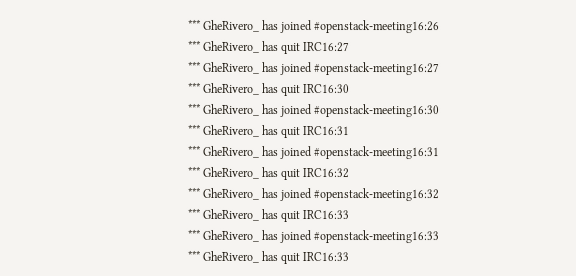*** GheRivero_ has joined #openstack-meeting16:26
*** GheRivero_ has quit IRC16:27
*** GheRivero_ has joined #openstack-meeting16:27
*** GheRivero_ has quit IRC16:30
*** GheRivero_ has joined #openstack-meeting16:30
*** GheRivero_ has quit IRC16:31
*** GheRivero_ has joined #openstack-meeting16:31
*** GheRivero_ has quit IRC16:32
*** GheRivero_ has joined #openstack-meeting16:32
*** GheRivero_ has quit IRC16:33
*** GheRivero_ has joined #openstack-meeting16:33
*** GheRivero_ has quit IRC16:33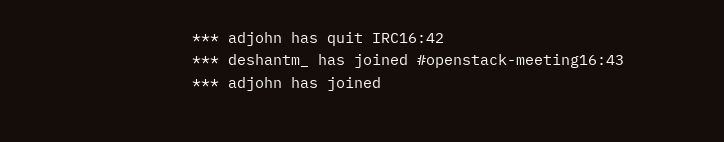*** adjohn has quit IRC16:42
*** deshantm_ has joined #openstack-meeting16:43
*** adjohn has joined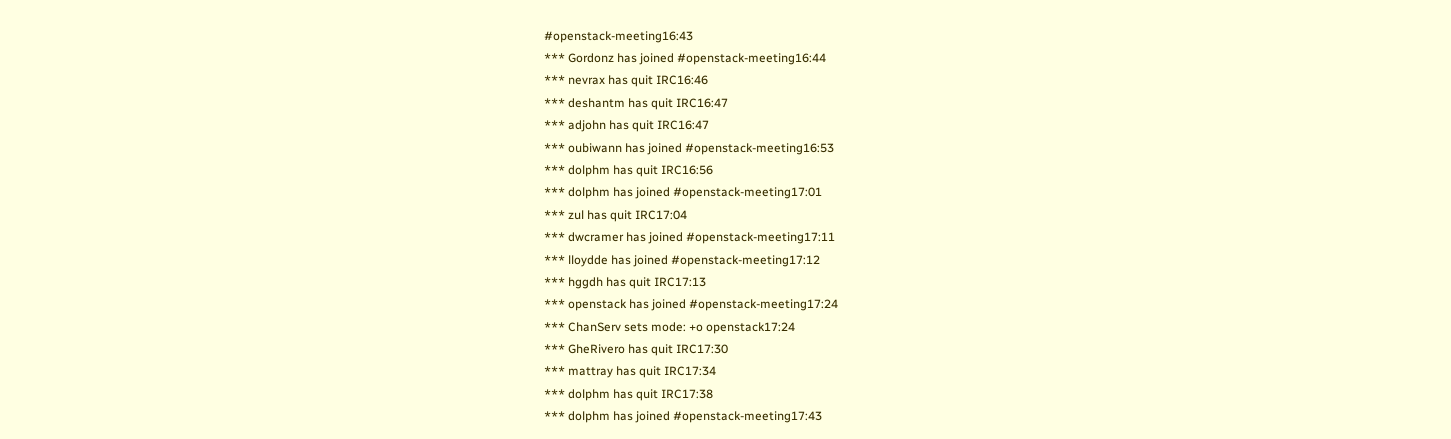#openstack-meeting16:43
*** Gordonz has joined #openstack-meeting16:44
*** nevrax has quit IRC16:46
*** deshantm has quit IRC16:47
*** adjohn has quit IRC16:47
*** oubiwann has joined #openstack-meeting16:53
*** dolphm has quit IRC16:56
*** dolphm has joined #openstack-meeting17:01
*** zul has quit IRC17:04
*** dwcramer has joined #openstack-meeting17:11
*** lloydde has joined #openstack-meeting17:12
*** hggdh has quit IRC17:13
*** openstack has joined #openstack-meeting17:24
*** ChanServ sets mode: +o openstack17:24
*** GheRivero has quit IRC17:30
*** mattray has quit IRC17:34
*** dolphm has quit IRC17:38
*** dolphm has joined #openstack-meeting17:43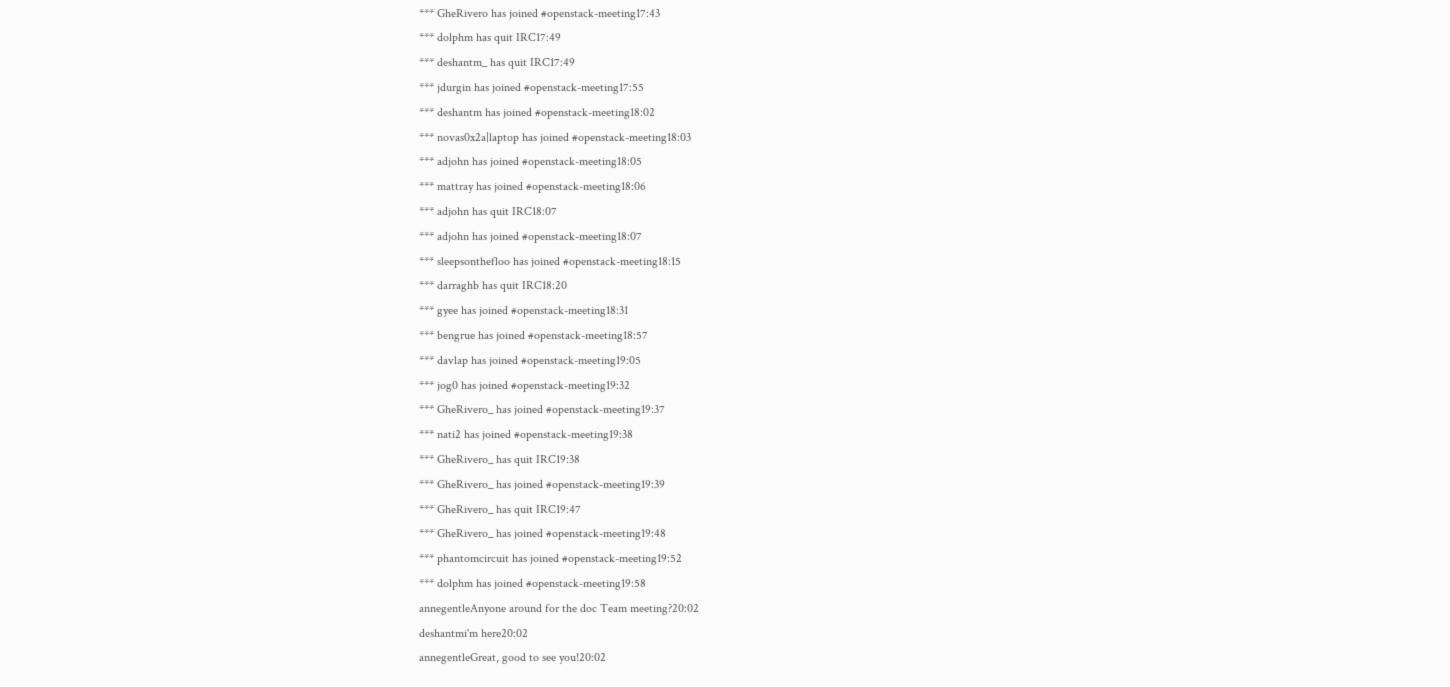*** GheRivero has joined #openstack-meeting17:43
*** dolphm has quit IRC17:49
*** deshantm_ has quit IRC17:49
*** jdurgin has joined #openstack-meeting17:55
*** deshantm has joined #openstack-meeting18:02
*** novas0x2a|laptop has joined #openstack-meeting18:03
*** adjohn has joined #openstack-meeting18:05
*** mattray has joined #openstack-meeting18:06
*** adjohn has quit IRC18:07
*** adjohn has joined #openstack-meeting18:07
*** sleepsonthefloo has joined #openstack-meeting18:15
*** darraghb has quit IRC18:20
*** gyee has joined #openstack-meeting18:31
*** bengrue has joined #openstack-meeting18:57
*** davlap has joined #openstack-meeting19:05
*** jog0 has joined #openstack-meeting19:32
*** GheRivero_ has joined #openstack-meeting19:37
*** nati2 has joined #openstack-meeting19:38
*** GheRivero_ has quit IRC19:38
*** GheRivero_ has joined #openstack-meeting19:39
*** GheRivero_ has quit IRC19:47
*** GheRivero_ has joined #openstack-meeting19:48
*** phantomcircuit has joined #openstack-meeting19:52
*** dolphm has joined #openstack-meeting19:58
annegentleAnyone around for the doc Team meeting?20:02
deshantmi'm here20:02
annegentleGreat, good to see you!20:02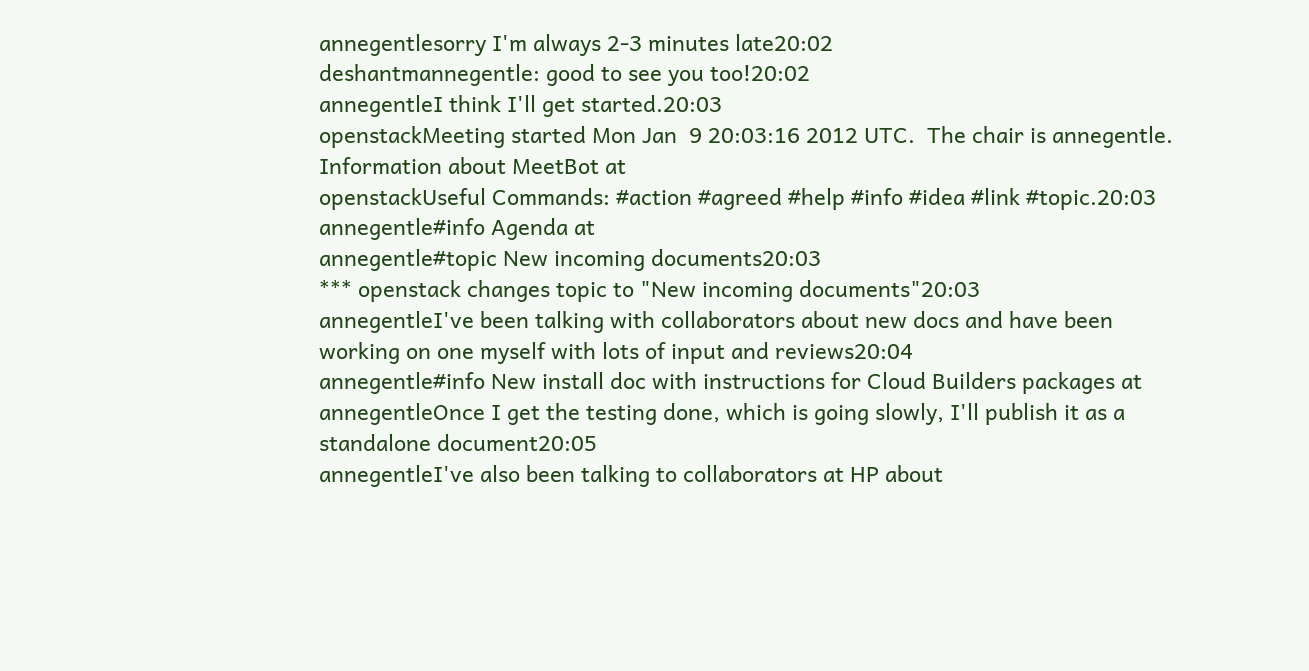annegentlesorry I'm always 2-3 minutes late20:02
deshantmannegentle: good to see you too!20:02
annegentleI think I'll get started.20:03
openstackMeeting started Mon Jan  9 20:03:16 2012 UTC.  The chair is annegentle. Information about MeetBot at
openstackUseful Commands: #action #agreed #help #info #idea #link #topic.20:03
annegentle#info Agenda at
annegentle#topic New incoming documents20:03
*** openstack changes topic to "New incoming documents"20:03
annegentleI've been talking with collaborators about new docs and have been working on one myself with lots of input and reviews20:04
annegentle#info New install doc with instructions for Cloud Builders packages at
annegentleOnce I get the testing done, which is going slowly, I'll publish it as a standalone document20:05
annegentleI've also been talking to collaborators at HP about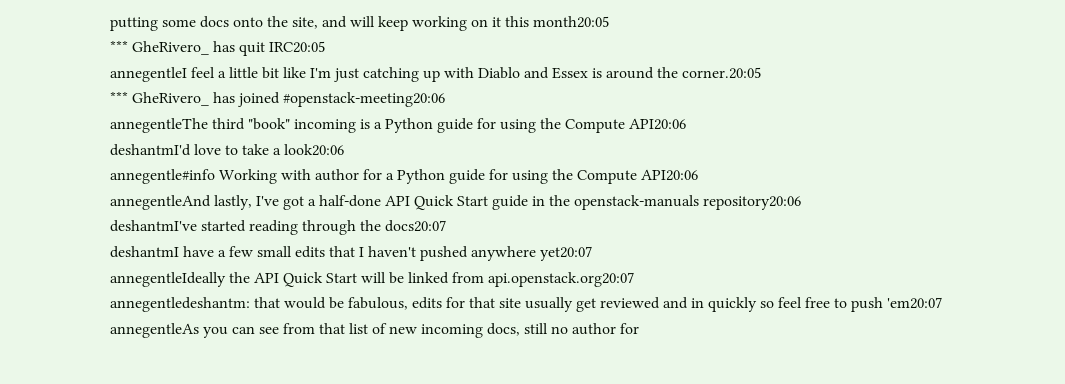putting some docs onto the site, and will keep working on it this month20:05
*** GheRivero_ has quit IRC20:05
annegentleI feel a little bit like I'm just catching up with Diablo and Essex is around the corner.20:05
*** GheRivero_ has joined #openstack-meeting20:06
annegentleThe third "book" incoming is a Python guide for using the Compute API20:06
deshantmI'd love to take a look20:06
annegentle#info Working with author for a Python guide for using the Compute API20:06
annegentleAnd lastly, I've got a half-done API Quick Start guide in the openstack-manuals repository20:06
deshantmI've started reading through the docs20:07
deshantmI have a few small edits that I haven't pushed anywhere yet20:07
annegentleIdeally the API Quick Start will be linked from api.openstack.org20:07
annegentledeshantm: that would be fabulous, edits for that site usually get reviewed and in quickly so feel free to push 'em20:07
annegentleAs you can see from that list of new incoming docs, still no author for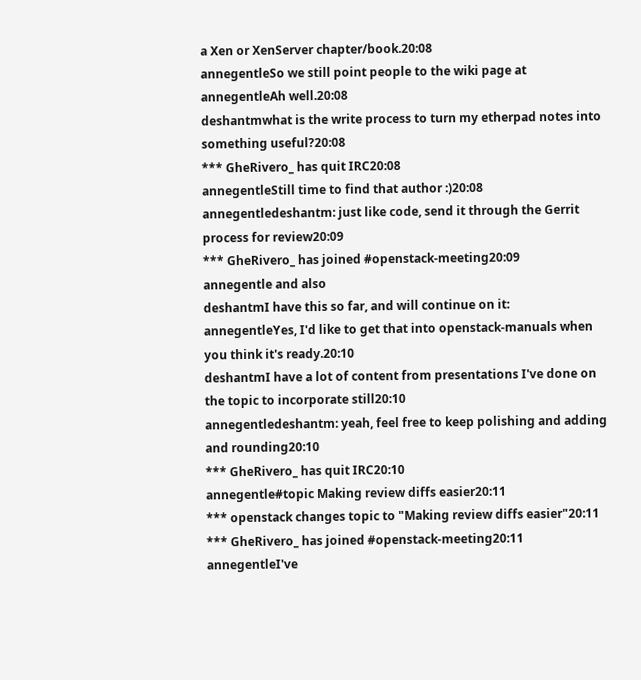a Xen or XenServer chapter/book.20:08
annegentleSo we still point people to the wiki page at
annegentleAh well.20:08
deshantmwhat is the write process to turn my etherpad notes into something useful?20:08
*** GheRivero_ has quit IRC20:08
annegentleStill time to find that author :)20:08
annegentledeshantm: just like code, send it through the Gerrit process for review20:09
*** GheRivero_ has joined #openstack-meeting20:09
annegentle and also
deshantmI have this so far, and will continue on it:
annegentleYes, I'd like to get that into openstack-manuals when you think it's ready.20:10
deshantmI have a lot of content from presentations I've done on the topic to incorporate still20:10
annegentledeshantm: yeah, feel free to keep polishing and adding and rounding20:10
*** GheRivero_ has quit IRC20:10
annegentle#topic Making review diffs easier20:11
*** openstack changes topic to "Making review diffs easier"20:11
*** GheRivero_ has joined #openstack-meeting20:11
annegentleI've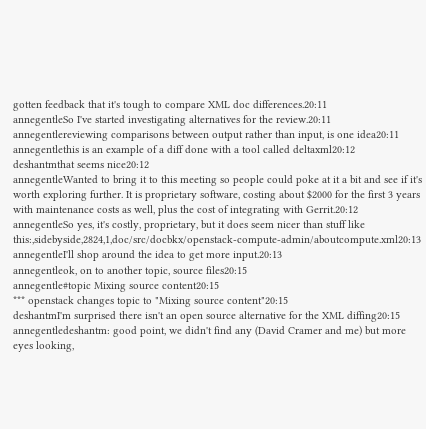gotten feedback that it's tough to compare XML doc differences.20:11
annegentleSo I've started investigating alternatives for the review.20:11
annegentlereviewing comparisons between output rather than input, is one idea20:11
annegentlethis is an example of a diff done with a tool called deltaxml20:12
deshantmthat seems nice20:12
annegentleWanted to bring it to this meeting so people could poke at it a bit and see if it's worth exploring further. It is proprietary software, costing about $2000 for the first 3 years with maintenance costs as well, plus the cost of integrating with Gerrit.20:12
annegentleSo yes, it's costly, proprietary, but it does seem nicer than stuff like this:,sidebyside,2824,1,doc/src/docbkx/openstack-compute-admin/aboutcompute.xml20:13
annegentleI'll shop around the idea to get more input.20:13
annegentleok, on to another topic, source files20:15
annegentle#topic Mixing source content20:15
*** openstack changes topic to "Mixing source content"20:15
deshantmI'm surprised there isn't an open source alternative for the XML diffing20:15
annegentledeshantm: good point, we didn't find any (David Cramer and me) but more eyes looking,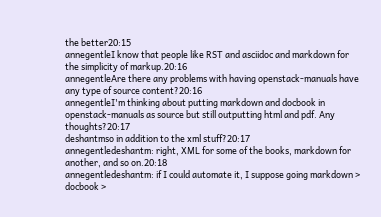the better20:15
annegentleI know that people like RST and asciidoc and markdown for the simplicity of markup.20:16
annegentleAre there any problems with having openstack-manuals have any type of source content?20:16
annegentleI'm thinking about putting markdown and docbook in openstack-manuals as source but still outputting html and pdf. Any thoughts?20:17
deshantmso in addition to the xml stuff?20:17
annegentledeshantm: right, XML for some of the books, markdown for another, and so on.20:18
annegentledeshantm: if I could automate it, I suppose going markdown > docbook >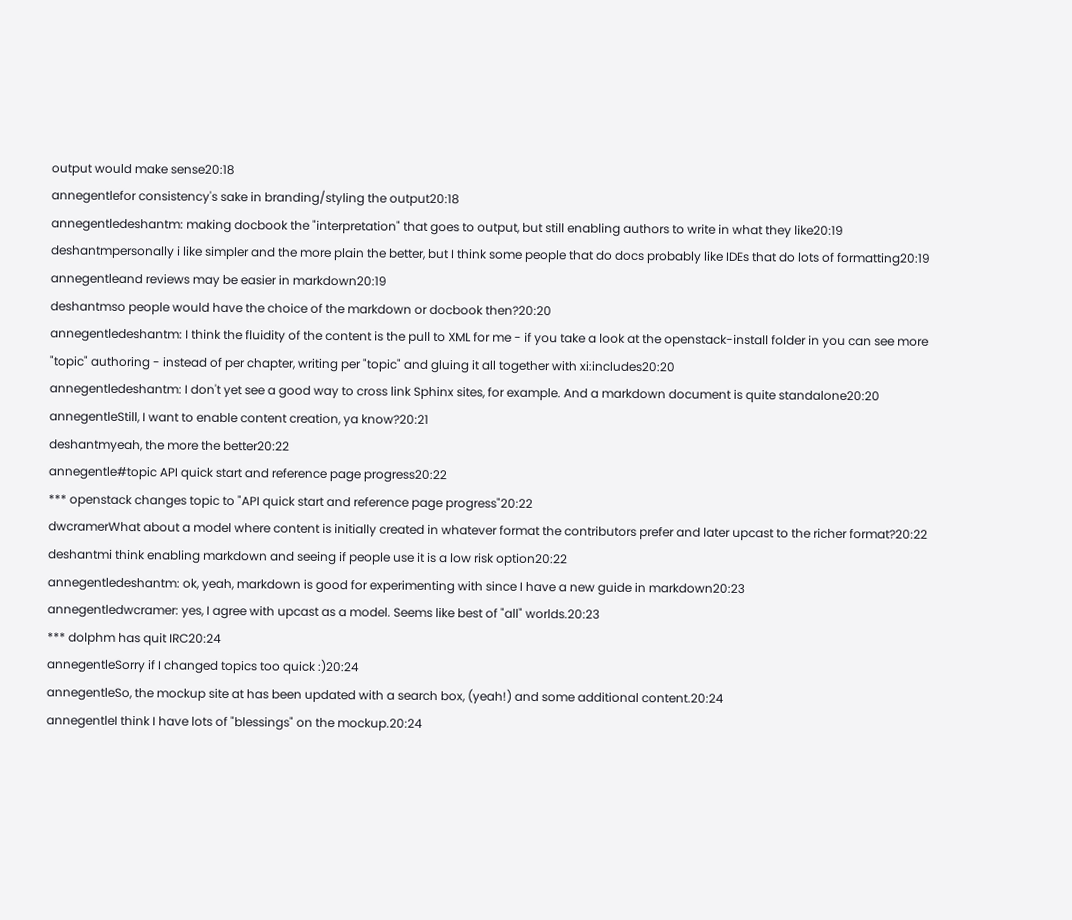output would make sense20:18
annegentlefor consistency's sake in branding/styling the output20:18
annegentledeshantm: making docbook the "interpretation" that goes to output, but still enabling authors to write in what they like20:19
deshantmpersonally i like simpler and the more plain the better, but I think some people that do docs probably like IDEs that do lots of formatting20:19
annegentleand reviews may be easier in markdown20:19
deshantmso people would have the choice of the markdown or docbook then?20:20
annegentledeshantm: I think the fluidity of the content is the pull to XML for me - if you take a look at the openstack-install folder in you can see more "topic" authoring - instead of per chapter, writing per "topic" and gluing it all together with xi:includes20:20
annegentledeshantm: I don't yet see a good way to cross link Sphinx sites, for example. And a markdown document is quite standalone20:20
annegentleStill, I want to enable content creation, ya know?20:21
deshantmyeah, the more the better20:22
annegentle#topic API quick start and reference page progress20:22
*** openstack changes topic to "API quick start and reference page progress"20:22
dwcramerWhat about a model where content is initially created in whatever format the contributors prefer and later upcast to the richer format?20:22
deshantmi think enabling markdown and seeing if people use it is a low risk option20:22
annegentledeshantm: ok, yeah, markdown is good for experimenting with since I have a new guide in markdown20:23
annegentledwcramer: yes, I agree with upcast as a model. Seems like best of "all" worlds.20:23
*** dolphm has quit IRC20:24
annegentleSorry if I changed topics too quick :)20:24
annegentleSo, the mockup site at has been updated with a search box, (yeah!) and some additional content.20:24
annegentleI think I have lots of "blessings" on the mockup.20:24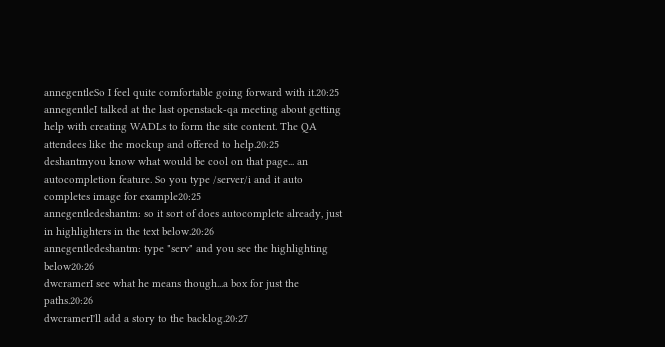annegentleSo I feel quite comfortable going forward with it.20:25
annegentleI talked at the last openstack-qa meeting about getting help with creating WADLs to form the site content. The QA attendees like the mockup and offered to help.20:25
deshantmyou know what would be cool on that page... an autocompletion feature. So you type /server/i and it auto completes image for example20:25
annegentledeshantm: so it sort of does autocomplete already, just in highlighters in the text below.20:26
annegentledeshantm: type "serv" and you see the highlighting below20:26
dwcramerI see what he means though...a box for just the paths.20:26
dwcramerI'll add a story to the backlog.20:27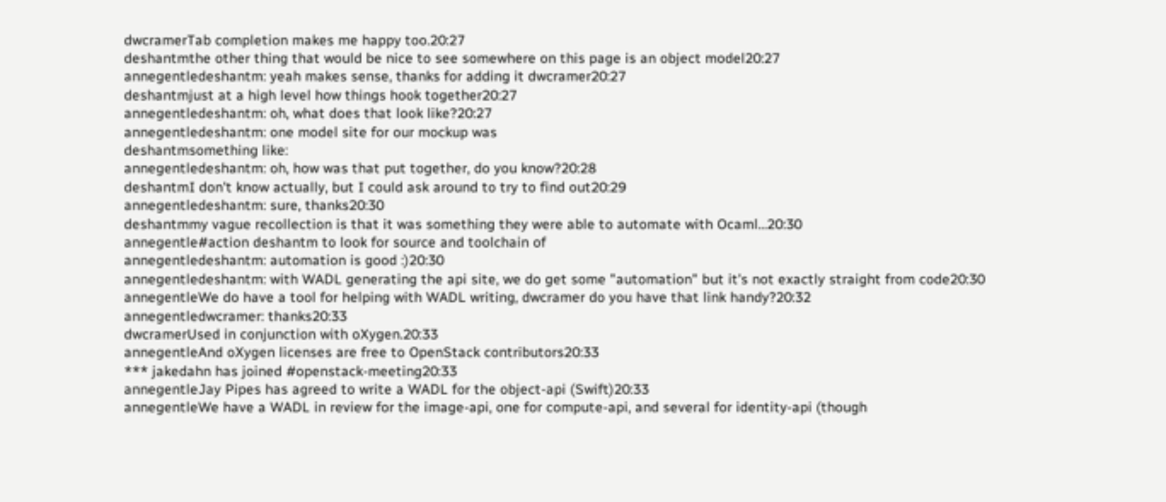dwcramerTab completion makes me happy too.20:27
deshantmthe other thing that would be nice to see somewhere on this page is an object model20:27
annegentledeshantm: yeah makes sense, thanks for adding it dwcramer20:27
deshantmjust at a high level how things hook together20:27
annegentledeshantm: oh, what does that look like?20:27
annegentledeshantm: one model site for our mockup was
deshantmsomething like:
annegentledeshantm: oh, how was that put together, do you know?20:28
deshantmI don't know actually, but I could ask around to try to find out20:29
annegentledeshantm: sure, thanks20:30
deshantmmy vague recollection is that it was something they were able to automate with Ocaml...20:30
annegentle#action deshantm to look for source and toolchain of
annegentledeshantm: automation is good :)20:30
annegentledeshantm: with WADL generating the api site, we do get some "automation" but it's not exactly straight from code20:30
annegentleWe do have a tool for helping with WADL writing, dwcramer do you have that link handy?20:32
annegentledwcramer: thanks20:33
dwcramerUsed in conjunction with oXygen.20:33
annegentleAnd oXygen licenses are free to OpenStack contributors20:33
*** jakedahn has joined #openstack-meeting20:33
annegentleJay Pipes has agreed to write a WADL for the object-api (Swift)20:33
annegentleWe have a WADL in review for the image-api, one for compute-api, and several for identity-api (though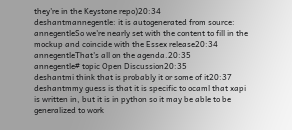they're in the Keystone repo)20:34
deshantmannegentle: it is autogenerated from source:
annegentleSo we're nearly set with the content to fill in the mockup and coincide with the Essex release20:34
annegentleThat's all on the agenda.20:35
annegentle# topic Open Discussion20:35
deshantmi think that is probably it or some of it20:37
deshantmmy guess is that it is specific to ocaml that xapi is written in, but it is in python so it may be able to be generalized to work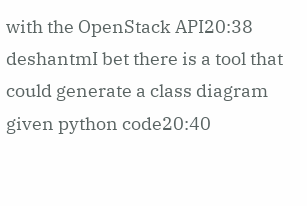with the OpenStack API20:38
deshantmI bet there is a tool that could generate a class diagram given python code20:40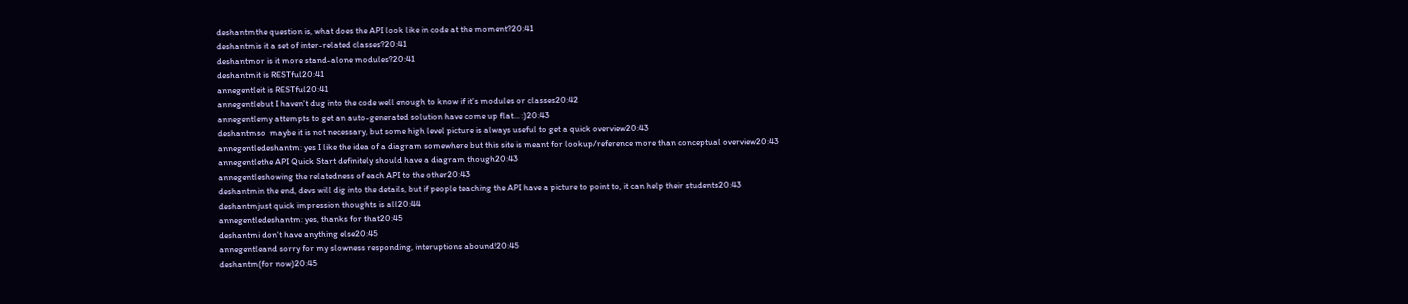deshantmthe question is, what does the API look like in code at the moment?20:41
deshantmis it a set of inter-related classes?20:41
deshantmor is it more stand-alone modules?20:41
deshantmit is RESTful20:41
annegentleit is RESTful20:41
annegentlebut I haven't dug into the code well enough to know if it's modules or classes20:42
annegentlemy attempts to get an auto-generated solution have come up flat... :)20:43
deshantmso  maybe it is not necessary, but some high level picture is always useful to get a quick overview20:43
annegentledeshantm: yes I like the idea of a diagram somewhere but this site is meant for lookup/reference more than conceptual overview20:43
annegentlethe API Quick Start definitely should have a diagram though20:43
annegentleshowing the relatedness of each API to the other20:43
deshantmin the end, devs will dig into the details, but if people teaching the API have a picture to point to, it can help their students20:43
deshantmjust quick impression thoughts is all20:44
annegentledeshantm: yes, thanks for that20:45
deshantmi don't have anything else20:45
annegentleand sorry for my slowness responding, interuptions abound!20:45
deshantm(for now)20:45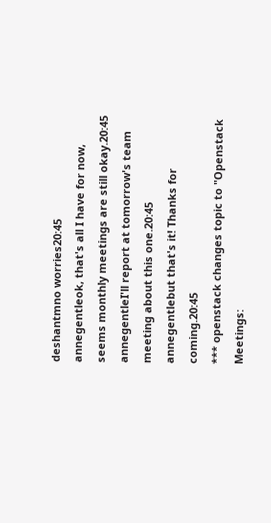deshantmno worries20:45
annegentleok, that's all I have for now, seems monthly meetings are still okay.20:45
annegentleI'll report at tomorrow's team meeting about this one.20:45
annegentlebut that's it! Thanks for coming.20:45
*** openstack changes topic to "Openstack Meetings: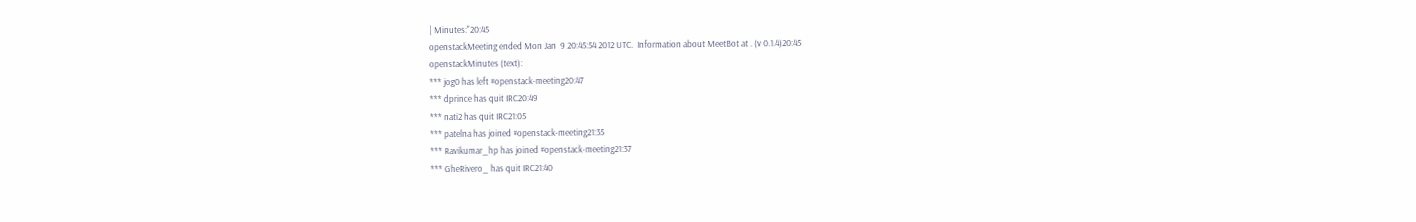| Minutes:"20:45
openstackMeeting ended Mon Jan  9 20:45:54 2012 UTC.  Information about MeetBot at . (v 0.1.4)20:45
openstackMinutes (text):
*** jog0 has left #openstack-meeting20:47
*** dprince has quit IRC20:49
*** nati2 has quit IRC21:05
*** patelna has joined #openstack-meeting21:35
*** Ravikumar_hp has joined #openstack-meeting21:37
*** GheRivero_ has quit IRC21:40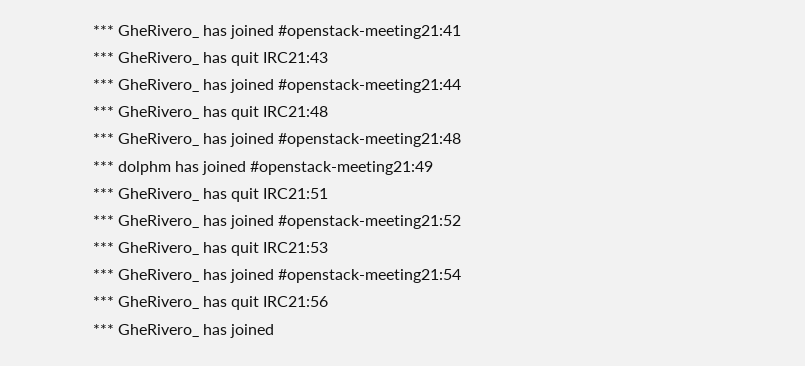*** GheRivero_ has joined #openstack-meeting21:41
*** GheRivero_ has quit IRC21:43
*** GheRivero_ has joined #openstack-meeting21:44
*** GheRivero_ has quit IRC21:48
*** GheRivero_ has joined #openstack-meeting21:48
*** dolphm has joined #openstack-meeting21:49
*** GheRivero_ has quit IRC21:51
*** GheRivero_ has joined #openstack-meeting21:52
*** GheRivero_ has quit IRC21:53
*** GheRivero_ has joined #openstack-meeting21:54
*** GheRivero_ has quit IRC21:56
*** GheRivero_ has joined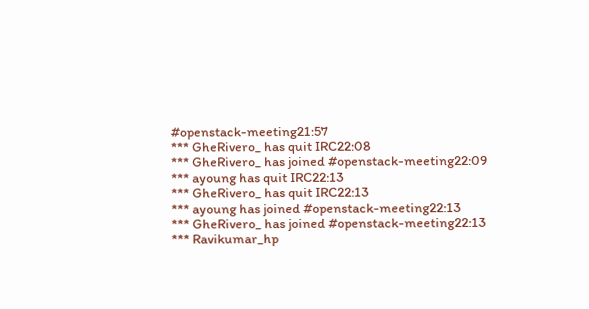#openstack-meeting21:57
*** GheRivero_ has quit IRC22:08
*** GheRivero_ has joined #openstack-meeting22:09
*** ayoung has quit IRC22:13
*** GheRivero_ has quit IRC22:13
*** ayoung has joined #openstack-meeting22:13
*** GheRivero_ has joined #openstack-meeting22:13
*** Ravikumar_hp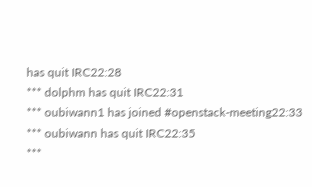has quit IRC22:28
*** dolphm has quit IRC22:31
*** oubiwann1 has joined #openstack-meeting22:33
*** oubiwann has quit IRC22:35
***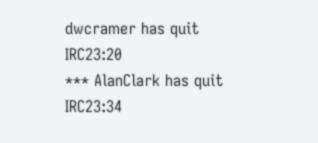dwcramer has quit IRC23:20
*** AlanClark has quit IRC23:34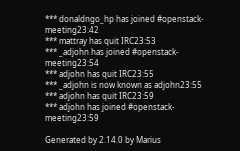*** donaldngo_hp has joined #openstack-meeting23:42
*** mattray has quit IRC23:53
*** _adjohn has joined #openstack-meeting23:54
*** adjohn has quit IRC23:55
*** _adjohn is now known as adjohn23:55
*** adjohn has quit IRC23:59
*** adjohn has joined #openstack-meeting23:59

Generated by 2.14.0 by Marius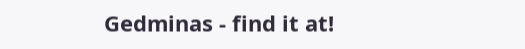Gedminas - find it at!